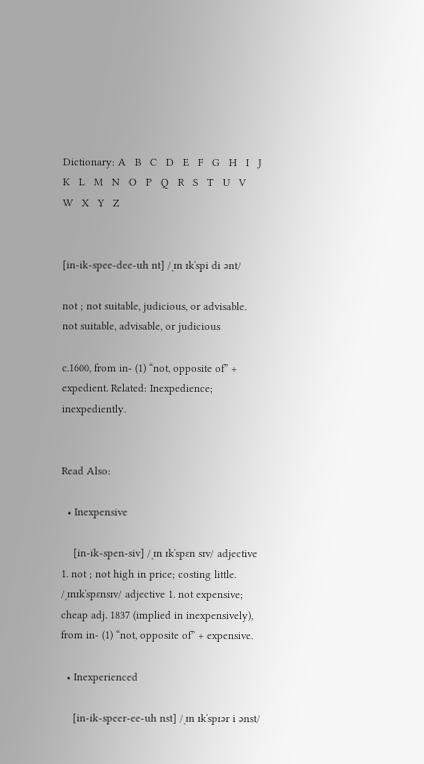Dictionary: A   B   C   D   E   F   G   H   I   J   K   L   M   N   O   P   Q   R   S   T   U   V   W   X   Y   Z


[in-ik-spee-dee-uh nt] /ˌɪn ɪkˈspi di ənt/

not ; not suitable, judicious, or advisable.
not suitable, advisable, or judicious

c.1600, from in- (1) “not, opposite of” + expedient. Related: Inexpedience; inexpediently.


Read Also:

  • Inexpensive

    [in-ik-spen-siv] /ˌɪn ɪkˈspɛn sɪv/ adjective 1. not ; not high in price; costing little. /ˌɪnɪkˈspɛnsɪv/ adjective 1. not expensive; cheap adj. 1837 (implied in inexpensively), from in- (1) “not, opposite of” + expensive.

  • Inexperienced

    [in-ik-speer-ee-uh nst] /ˌɪn ɪkˈspɪər i ənst/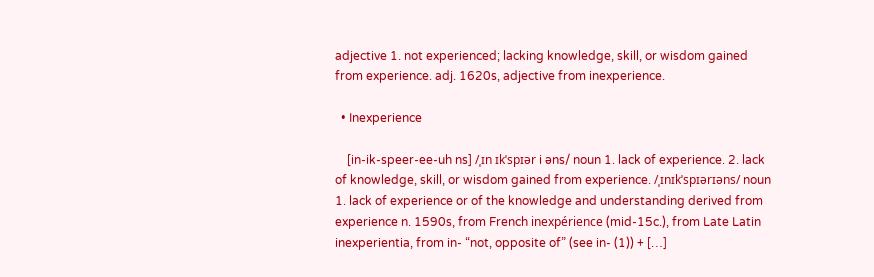adjective 1. not experienced; lacking knowledge, skill, or wisdom gained from experience. adj. 1620s, adjective from inexperience.

  • Inexperience

    [in-ik-speer-ee-uh ns] /ˌɪn ɪkˈspɪər i əns/ noun 1. lack of experience. 2. lack of knowledge, skill, or wisdom gained from experience. /ˌɪnɪkˈspɪərɪəns/ noun 1. lack of experience or of the knowledge and understanding derived from experience n. 1590s, from French inexpérience (mid-15c.), from Late Latin inexperientia, from in- “not, opposite of” (see in- (1)) + […]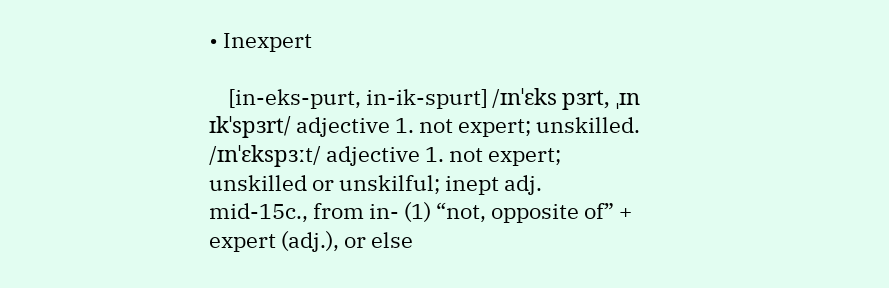• Inexpert

    [in-eks-purt, in-ik-spurt] /ɪnˈɛks pɜrt, ˌɪn ɪkˈspɜrt/ adjective 1. not expert; unskilled. /ɪnˈɛkspɜːt/ adjective 1. not expert; unskilled or unskilful; inept adj. mid-15c., from in- (1) “not, opposite of” + expert (adj.), or else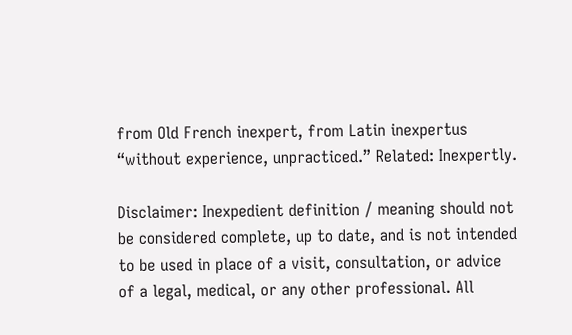from Old French inexpert, from Latin inexpertus “without experience, unpracticed.” Related: Inexpertly.

Disclaimer: Inexpedient definition / meaning should not be considered complete, up to date, and is not intended to be used in place of a visit, consultation, or advice of a legal, medical, or any other professional. All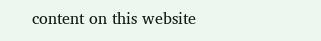content on this website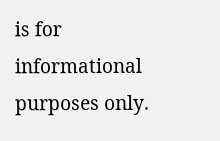is for informational purposes only.